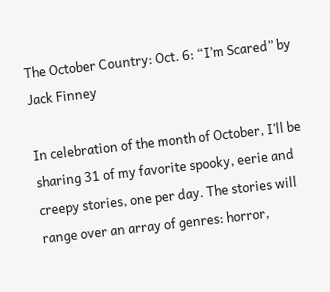The October Country: Oct. 6: “I’m Scared” by Jack Finney

In celebration of the month of October, I’ll be sharing 31 of my favorite spooky, eerie and creepy stories, one per day. The stories will range over an array of genres: horror,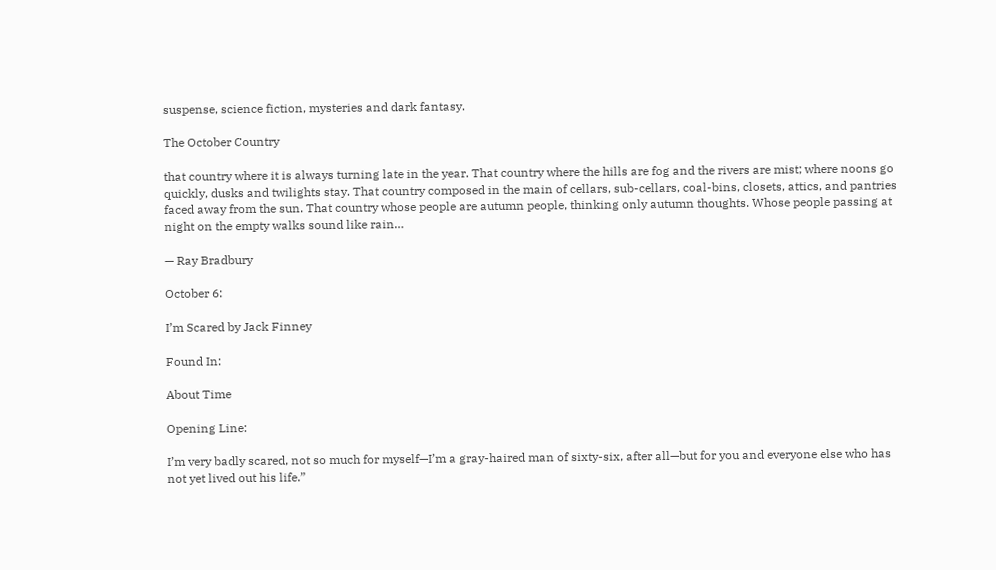suspense, science fiction, mysteries and dark fantasy.

The October Country

that country where it is always turning late in the year. That country where the hills are fog and the rivers are mist; where noons go quickly, dusks and twilights stay. That country composed in the main of cellars, sub-cellars, coal-bins, closets, attics, and pantries faced away from the sun. That country whose people are autumn people, thinking only autumn thoughts. Whose people passing at night on the empty walks sound like rain…

— Ray Bradbury

October 6:

I’m Scared by Jack Finney

Found In:

About Time

Opening Line:

I’m very badly scared, not so much for myself—I’m a gray-haired man of sixty-six, after all—but for you and everyone else who has not yet lived out his life.”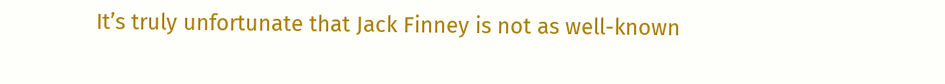It’s truly unfortunate that Jack Finney is not as well-known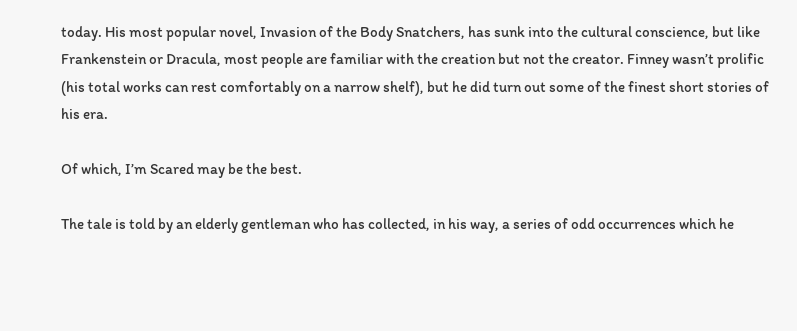today. His most popular novel, Invasion of the Body Snatchers, has sunk into the cultural conscience, but like Frankenstein or Dracula, most people are familiar with the creation but not the creator. Finney wasn’t prolific (his total works can rest comfortably on a narrow shelf), but he did turn out some of the finest short stories of his era.

Of which, I’m Scared may be the best.

The tale is told by an elderly gentleman who has collected, in his way, a series of odd occurrences which he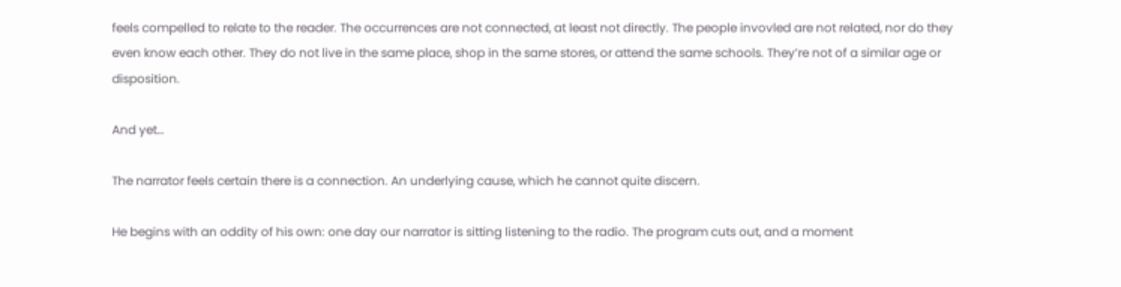feels compelled to relate to the reader. The occurrences are not connected, at least not directly. The people invovled are not related, nor do they even know each other. They do not live in the same place, shop in the same stores, or attend the same schools. They’re not of a similar age or disposition.

And yet…

The narrator feels certain there is a connection. An underlying cause, which he cannot quite discern.

He begins with an oddity of his own: one day our narrator is sitting listening to the radio. The program cuts out, and a moment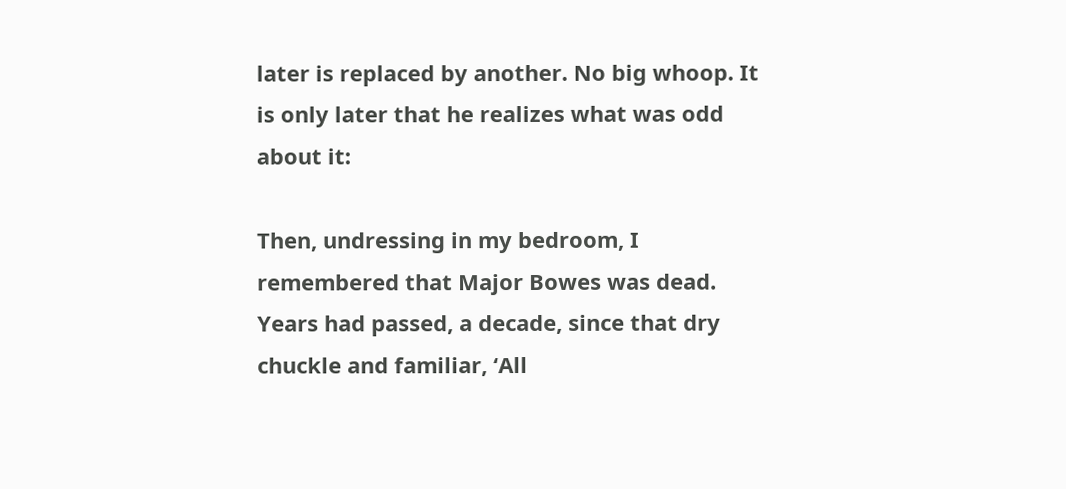later is replaced by another. No big whoop. It is only later that he realizes what was odd about it:

Then, undressing in my bedroom, I remembered that Major Bowes was dead. Years had passed, a decade, since that dry chuckle and familiar, ‘All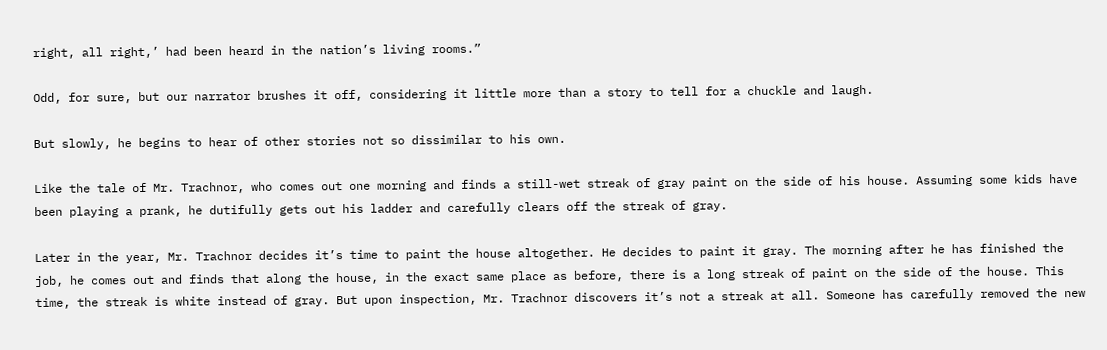right, all right,’ had been heard in the nation’s living rooms.”

Odd, for sure, but our narrator brushes it off, considering it little more than a story to tell for a chuckle and laugh.

But slowly, he begins to hear of other stories not so dissimilar to his own.

Like the tale of Mr. Trachnor, who comes out one morning and finds a still-wet streak of gray paint on the side of his house. Assuming some kids have been playing a prank, he dutifully gets out his ladder and carefully clears off the streak of gray.

Later in the year, Mr. Trachnor decides it’s time to paint the house altogether. He decides to paint it gray. The morning after he has finished the job, he comes out and finds that along the house, in the exact same place as before, there is a long streak of paint on the side of the house. This time, the streak is white instead of gray. But upon inspection, Mr. Trachnor discovers it’s not a streak at all. Someone has carefully removed the new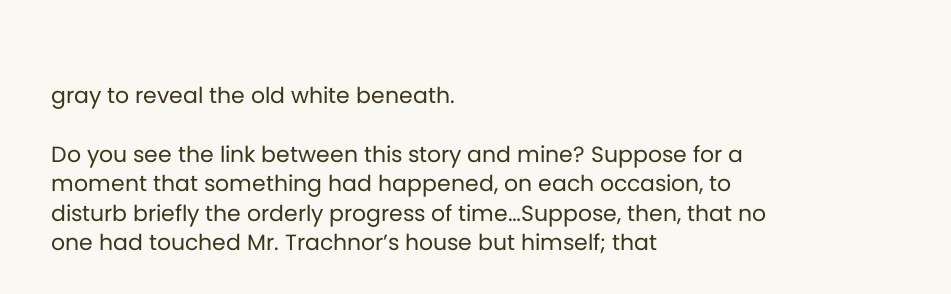gray to reveal the old white beneath.

Do you see the link between this story and mine? Suppose for a moment that something had happened, on each occasion, to disturb briefly the orderly progress of time…Suppose, then, that no one had touched Mr. Trachnor’s house but himself; that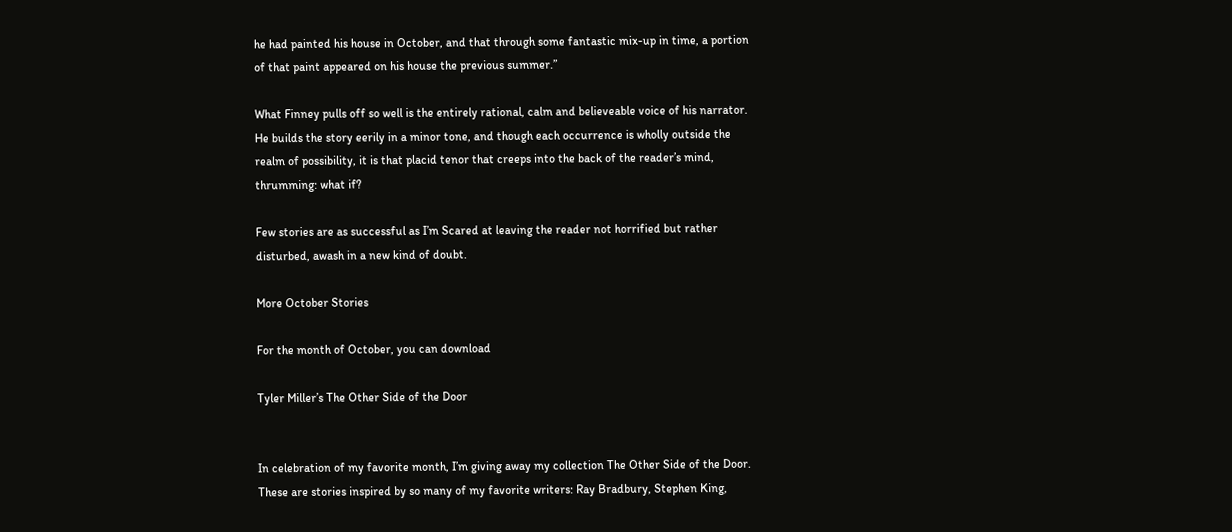he had painted his house in October, and that through some fantastic mix-up in time, a portion of that paint appeared on his house the previous summer.”

What Finney pulls off so well is the entirely rational, calm and believeable voice of his narrator. He builds the story eerily in a minor tone, and though each occurrence is wholly outside the realm of possibility, it is that placid tenor that creeps into the back of the reader’s mind, thrumming: what if?

Few stories are as successful as I’m Scared at leaving the reader not horrified but rather disturbed, awash in a new kind of doubt.

More October Stories

For the month of October, you can download

Tyler Miller’s The Other Side of the Door


In celebration of my favorite month, I’m giving away my collection The Other Side of the Door. These are stories inspired by so many of my favorite writers: Ray Bradbury, Stephen King,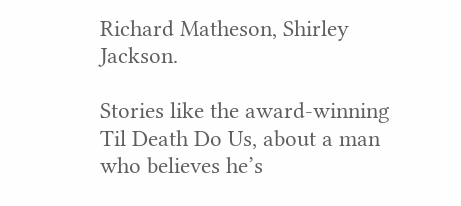Richard Matheson, Shirley Jackson.

Stories like the award-winning Til Death Do Us, about a man who believes he’s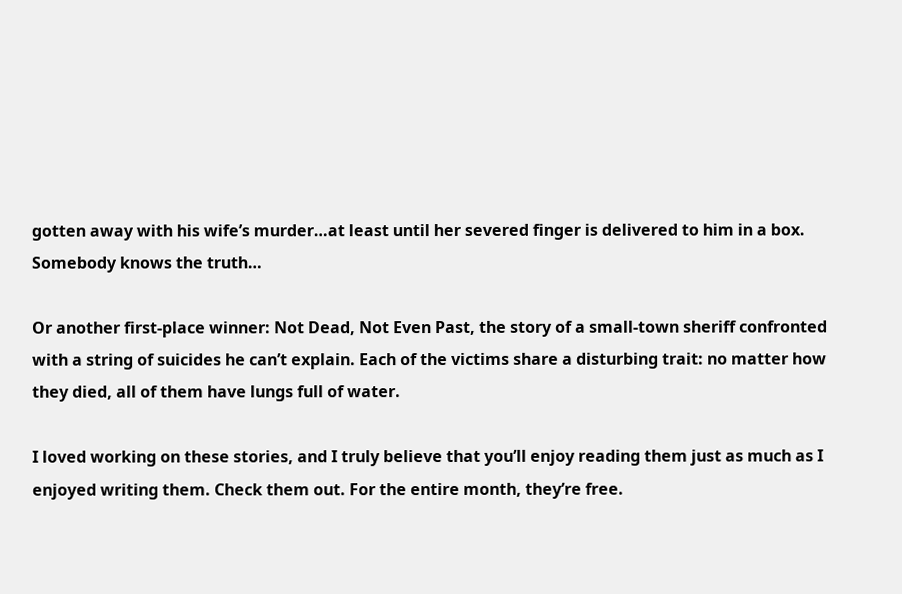gotten away with his wife’s murder…at least until her severed finger is delivered to him in a box. Somebody knows the truth…

Or another first-place winner: Not Dead, Not Even Past, the story of a small-town sheriff confronted with a string of suicides he can’t explain. Each of the victims share a disturbing trait: no matter how they died, all of them have lungs full of water.

I loved working on these stories, and I truly believe that you’ll enjoy reading them just as much as I enjoyed writing them. Check them out. For the entire month, they’re free.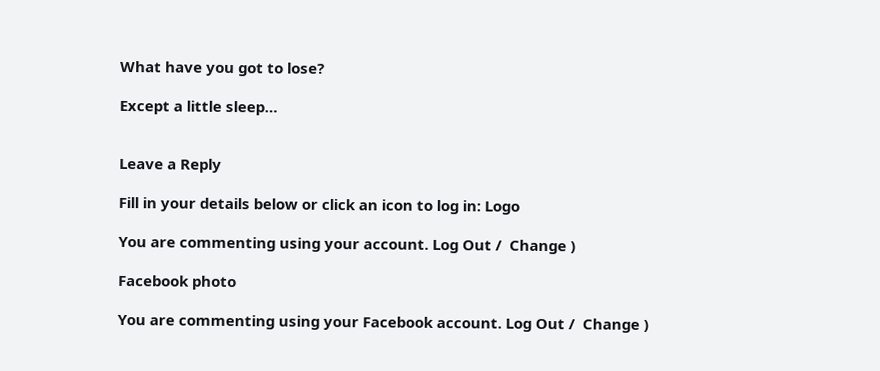What have you got to lose?

Except a little sleep…


Leave a Reply

Fill in your details below or click an icon to log in: Logo

You are commenting using your account. Log Out /  Change )

Facebook photo

You are commenting using your Facebook account. Log Out /  Change )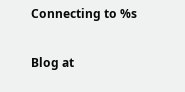Connecting to %s

Blog at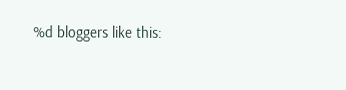%d bloggers like this: